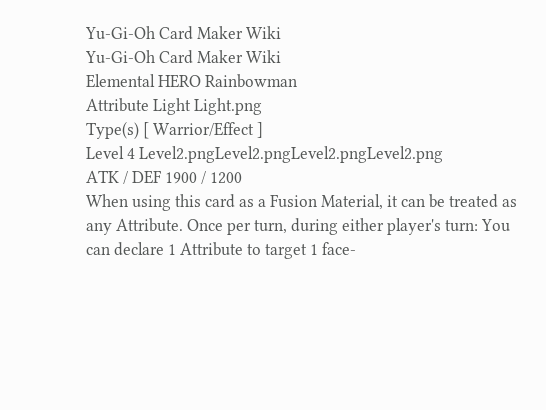Yu-Gi-Oh Card Maker Wiki
Yu-Gi-Oh Card Maker Wiki
Elemental HERO Rainbowman
Attribute Light Light.png
Type(s) [ Warrior/Effect ]
Level 4 Level2.pngLevel2.pngLevel2.pngLevel2.png
ATK / DEF 1900 / 1200
When using this card as a Fusion Material, it can be treated as any Attribute. Once per turn, during either player's turn: You can declare 1 Attribute to target 1 face-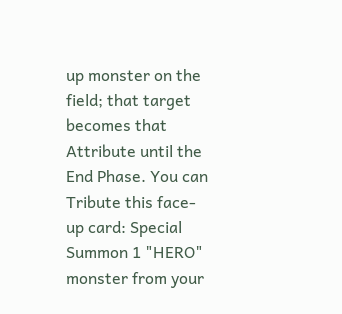up monster on the field; that target becomes that Attribute until the End Phase. You can Tribute this face-up card: Special Summon 1 "HERO" monster from your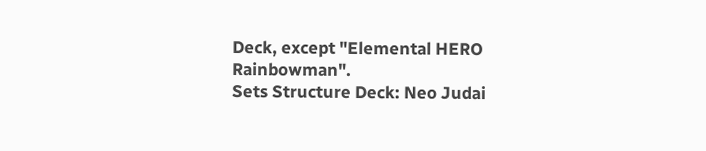Deck, except "Elemental HERO Rainbowman".
Sets Structure Deck: Neo Judai